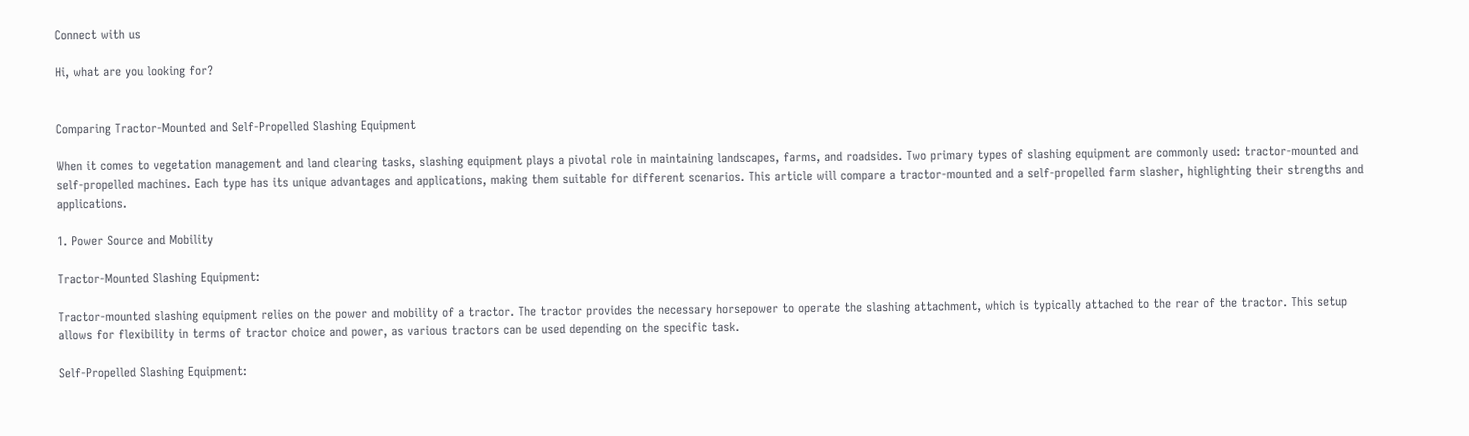Connect with us

Hi, what are you looking for?


Comparing Tractor-Mounted and Self-Propelled Slashing Equipment

When it comes to vegetation management and land clearing tasks, slashing equipment plays a pivotal role in maintaining landscapes, farms, and roadsides. Two primary types of slashing equipment are commonly used: tractor-mounted and self-propelled machines. Each type has its unique advantages and applications, making them suitable for different scenarios. This article will compare a tractor-mounted and a self-propelled farm slasher, highlighting their strengths and applications.

1. Power Source and Mobility

Tractor-Mounted Slashing Equipment:

Tractor-mounted slashing equipment relies on the power and mobility of a tractor. The tractor provides the necessary horsepower to operate the slashing attachment, which is typically attached to the rear of the tractor. This setup allows for flexibility in terms of tractor choice and power, as various tractors can be used depending on the specific task.

Self-Propelled Slashing Equipment: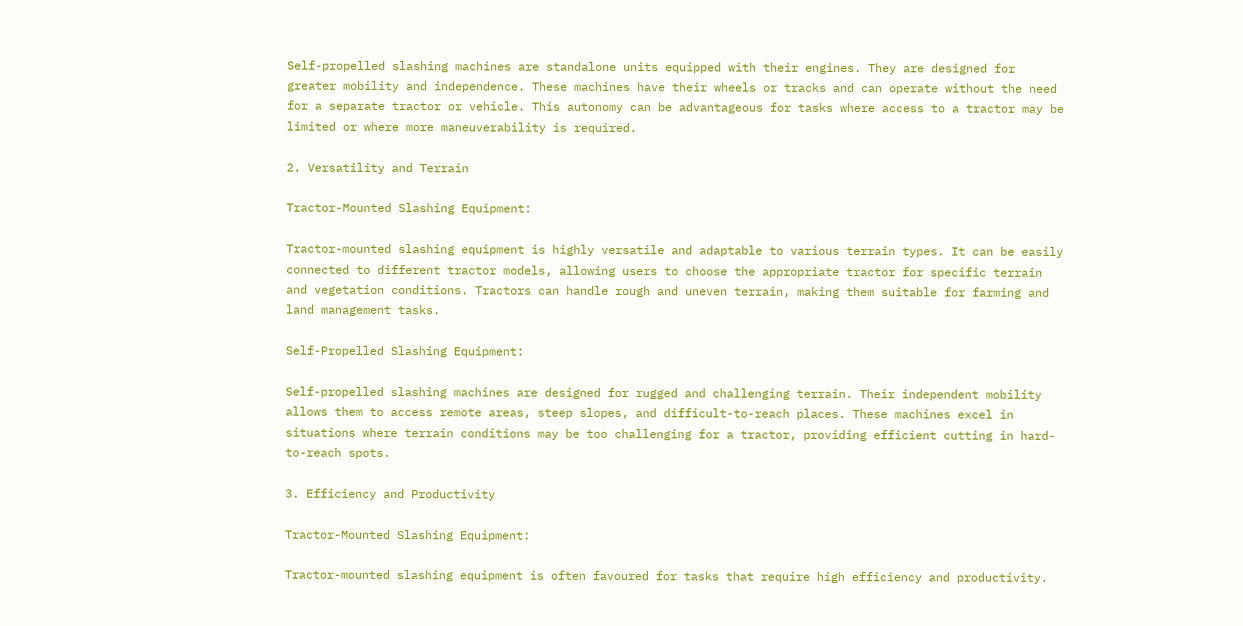Self-propelled slashing machines are standalone units equipped with their engines. They are designed for greater mobility and independence. These machines have their wheels or tracks and can operate without the need for a separate tractor or vehicle. This autonomy can be advantageous for tasks where access to a tractor may be limited or where more maneuverability is required.

2. Versatility and Terrain

Tractor-Mounted Slashing Equipment:

Tractor-mounted slashing equipment is highly versatile and adaptable to various terrain types. It can be easily connected to different tractor models, allowing users to choose the appropriate tractor for specific terrain and vegetation conditions. Tractors can handle rough and uneven terrain, making them suitable for farming and land management tasks.

Self-Propelled Slashing Equipment:

Self-propelled slashing machines are designed for rugged and challenging terrain. Their independent mobility allows them to access remote areas, steep slopes, and difficult-to-reach places. These machines excel in situations where terrain conditions may be too challenging for a tractor, providing efficient cutting in hard-to-reach spots.

3. Efficiency and Productivity

Tractor-Mounted Slashing Equipment:

Tractor-mounted slashing equipment is often favoured for tasks that require high efficiency and productivity.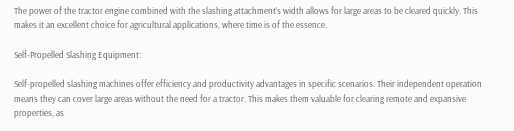The power of the tractor engine combined with the slashing attachment’s width allows for large areas to be cleared quickly. This makes it an excellent choice for agricultural applications, where time is of the essence.

Self-Propelled Slashing Equipment:

Self-propelled slashing machines offer efficiency and productivity advantages in specific scenarios. Their independent operation means they can cover large areas without the need for a tractor. This makes them valuable for clearing remote and expansive properties, as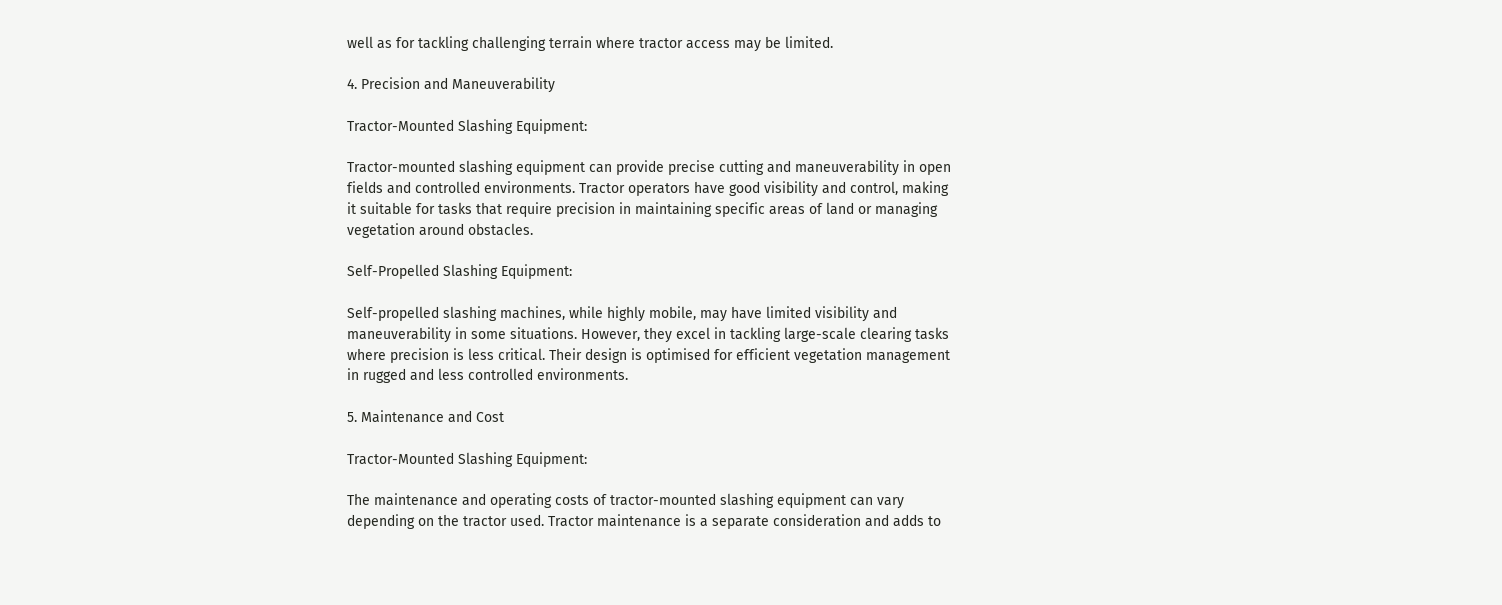well as for tackling challenging terrain where tractor access may be limited.

4. Precision and Maneuverability

Tractor-Mounted Slashing Equipment:

Tractor-mounted slashing equipment can provide precise cutting and maneuverability in open fields and controlled environments. Tractor operators have good visibility and control, making it suitable for tasks that require precision in maintaining specific areas of land or managing vegetation around obstacles.

Self-Propelled Slashing Equipment:

Self-propelled slashing machines, while highly mobile, may have limited visibility and maneuverability in some situations. However, they excel in tackling large-scale clearing tasks where precision is less critical. Their design is optimised for efficient vegetation management in rugged and less controlled environments.

5. Maintenance and Cost

Tractor-Mounted Slashing Equipment:

The maintenance and operating costs of tractor-mounted slashing equipment can vary depending on the tractor used. Tractor maintenance is a separate consideration and adds to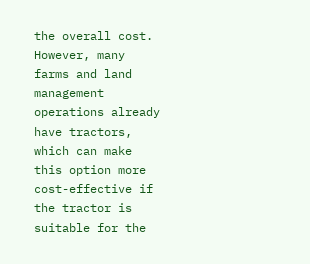the overall cost. However, many farms and land management operations already have tractors, which can make this option more cost-effective if the tractor is suitable for the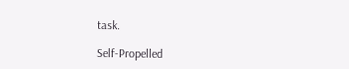task.

Self-Propelled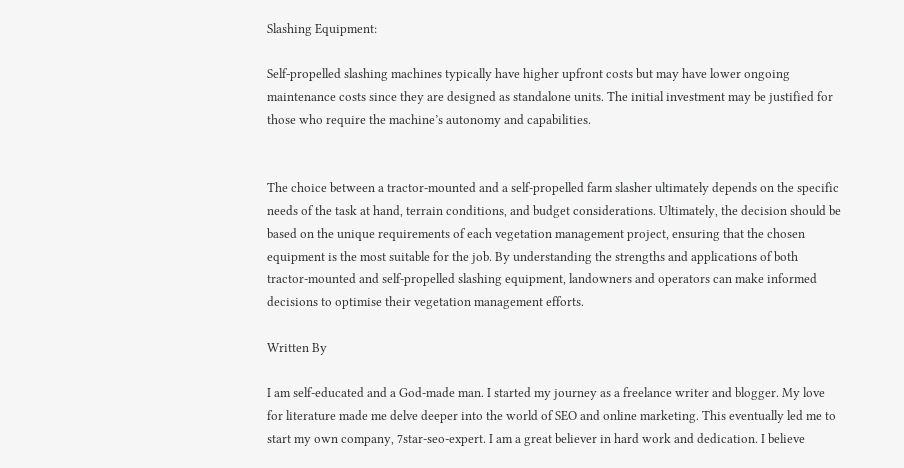Slashing Equipment:

Self-propelled slashing machines typically have higher upfront costs but may have lower ongoing maintenance costs since they are designed as standalone units. The initial investment may be justified for those who require the machine’s autonomy and capabilities.


The choice between a tractor-mounted and a self-propelled farm slasher ultimately depends on the specific needs of the task at hand, terrain conditions, and budget considerations. Ultimately, the decision should be based on the unique requirements of each vegetation management project, ensuring that the chosen equipment is the most suitable for the job. By understanding the strengths and applications of both tractor-mounted and self-propelled slashing equipment, landowners and operators can make informed decisions to optimise their vegetation management efforts.

Written By

I am self-educated and a God-made man. I started my journey as a freelance writer and blogger. My love for literature made me delve deeper into the world of SEO and online marketing. This eventually led me to start my own company, 7star-seo-expert. I am a great believer in hard work and dedication. I believe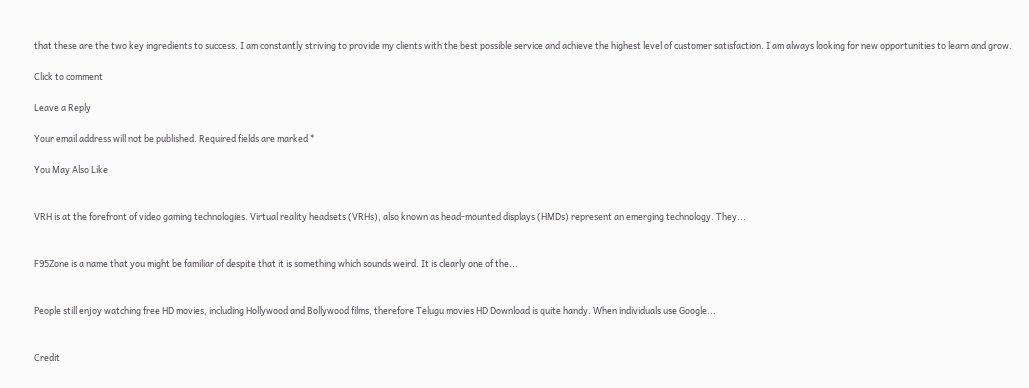that these are the two key ingredients to success. I am constantly striving to provide my clients with the best possible service and achieve the highest level of customer satisfaction. I am always looking for new opportunities to learn and grow.

Click to comment

Leave a Reply

Your email address will not be published. Required fields are marked *

You May Also Like


VRH is at the forefront of video gaming technologies. Virtual reality headsets (VRHs), also known as head-mounted displays (HMDs) represent an emerging technology. They...


F95Zone is a name that you might be familiar of despite that it is something which sounds weird. It is clearly one of the...


People still enjoy watching free HD movies, including Hollywood and Bollywood films, therefore Telugu movies HD Download is quite handy. When individuals use Google...


Credit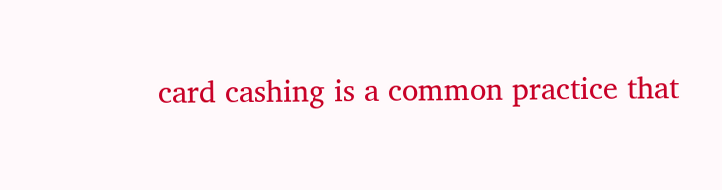card cashing is a common practice that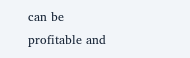can be profitable and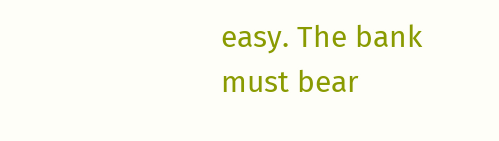easy. The bank must bear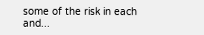some of the risk in each and...